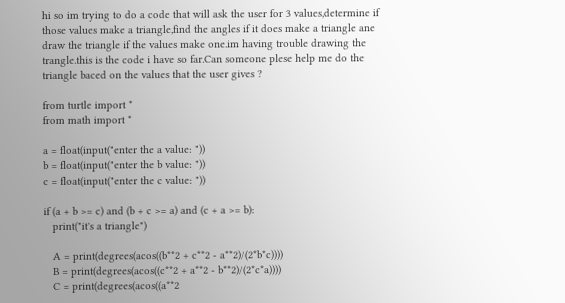hi so im trying to do a code that will ask the user for 3 values,determine if those values make a triangle,find the angles if it does make a triangle ane draw the triangle if the values make one.im having trouble drawing the trangle.this is the code i have so far.Can someone plese help me do the triangle baced on the values that the user gives ?

from turtle import *
from math import *

a = float(input("enter the a value: "))
b = float(input("enter the b value: "))
c = float(input("enter the c value: "))

if (a + b >= c) and (b + c >= a) and (c + a >= b):
   print("it's a triangle")

   A = print(degrees(acos((b**2 + c**2 - a**2)/(2*b*c))))
   B = print(degrees(acos((c**2 + a**2 - b**2)/(2*c*a))))
   C = print(degrees(acos((a**2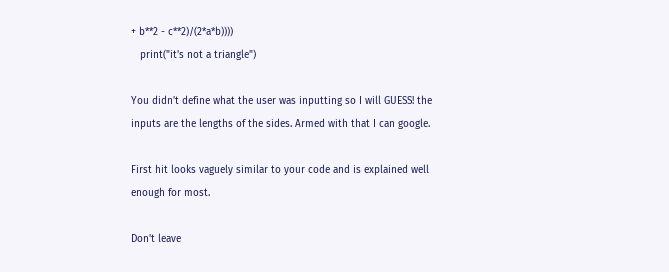+ b**2 - c**2)/(2*a*b))))
   print("it's not a triangle")

You didn't define what the user was inputting so I will GUESS! the inputs are the lengths of the sides. Armed with that I can google.

First hit looks vaguely similar to your code and is explained well enough for most.

Don't leave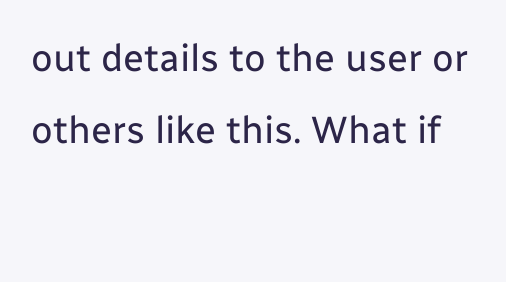out details to the user or others like this. What if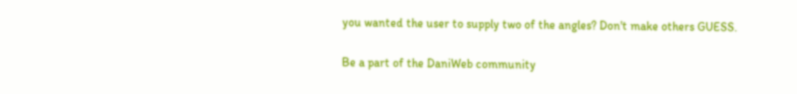you wanted the user to supply two of the angles? Don't make others GUESS.

Be a part of the DaniWeb community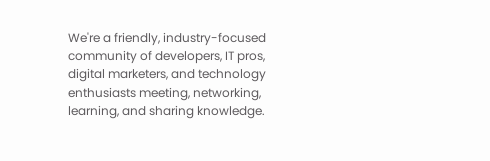We're a friendly, industry-focused community of developers, IT pros, digital marketers, and technology enthusiasts meeting, networking, learning, and sharing knowledge.